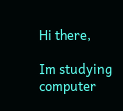Hi there,

Im studying computer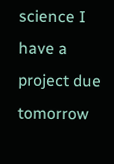science I have a project due tomorrow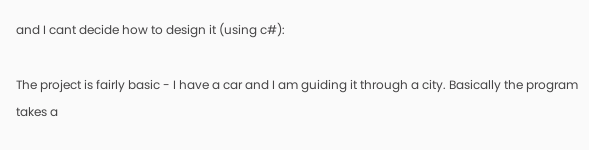and I cant decide how to design it (using c#):

The project is fairly basic - I have a car and I am guiding it through a city. Basically the program takes a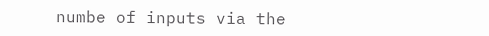numbe of inputs via the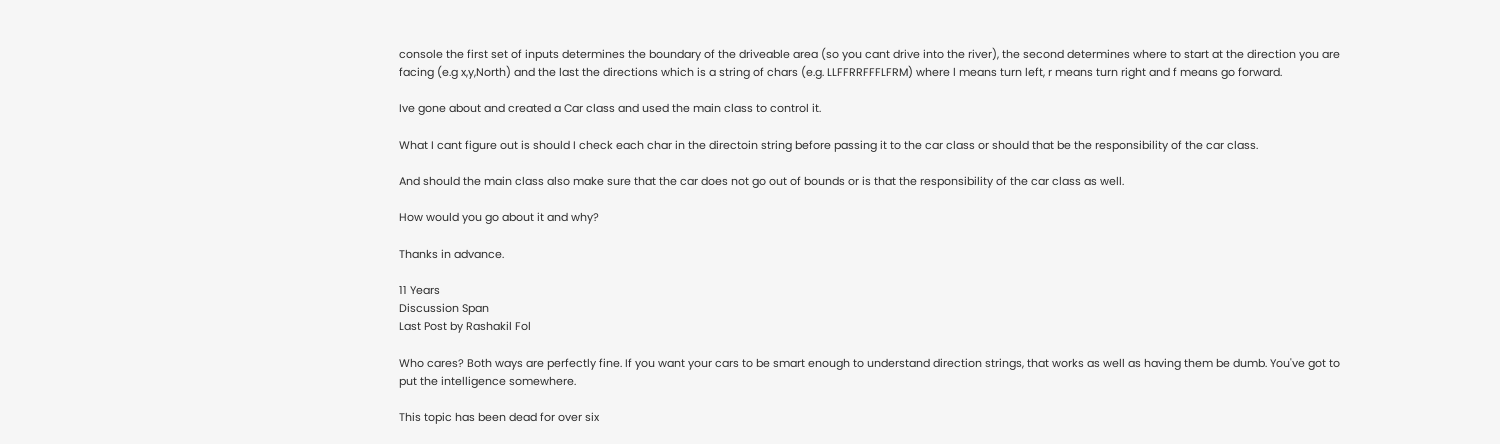console the first set of inputs determines the boundary of the driveable area (so you cant drive into the river), the second determines where to start at the direction you are facing (e.g x,y,North) and the last the directions which is a string of chars (e.g. LLFFRRFFFLFRM) where l means turn left, r means turn right and f means go forward.

Ive gone about and created a Car class and used the main class to control it.

What I cant figure out is should I check each char in the directoin string before passing it to the car class or should that be the responsibility of the car class.

And should the main class also make sure that the car does not go out of bounds or is that the responsibility of the car class as well.

How would you go about it and why?

Thanks in advance.

11 Years
Discussion Span
Last Post by Rashakil Fol

Who cares? Both ways are perfectly fine. If you want your cars to be smart enough to understand direction strings, that works as well as having them be dumb. You've got to put the intelligence somewhere.

This topic has been dead for over six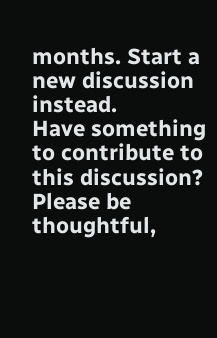months. Start a new discussion instead.
Have something to contribute to this discussion? Please be thoughtful,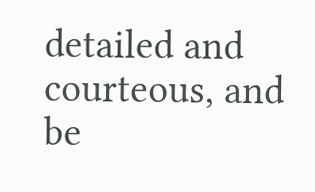detailed and courteous, and be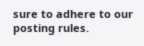sure to adhere to our posting rules.